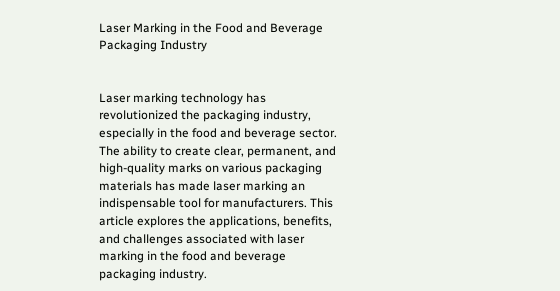Laser Marking in the Food and Beverage Packaging Industry


Laser marking technology has revolutionized the packaging industry, especially in the food and beverage sector. The ability to create clear, permanent, and high-quality marks on various packaging materials has made laser marking an indispensable tool for manufacturers. This article explores the applications, benefits, and challenges associated with laser marking in the food and beverage packaging industry.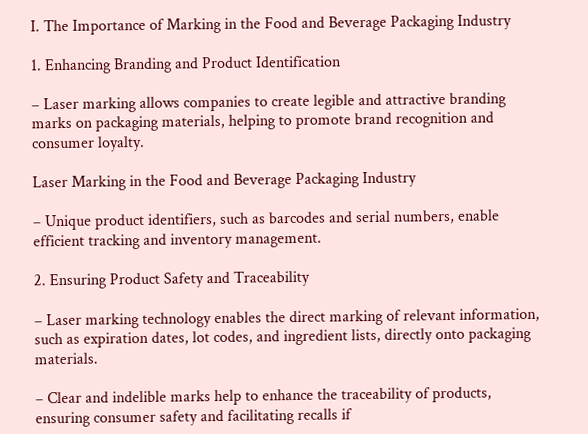I. The Importance of Marking in the Food and Beverage Packaging Industry

1. Enhancing Branding and Product Identification

– Laser marking allows companies to create legible and attractive branding marks on packaging materials, helping to promote brand recognition and consumer loyalty.

Laser Marking in the Food and Beverage Packaging Industry

– Unique product identifiers, such as barcodes and serial numbers, enable efficient tracking and inventory management.

2. Ensuring Product Safety and Traceability

– Laser marking technology enables the direct marking of relevant information, such as expiration dates, lot codes, and ingredient lists, directly onto packaging materials.

– Clear and indelible marks help to enhance the traceability of products, ensuring consumer safety and facilitating recalls if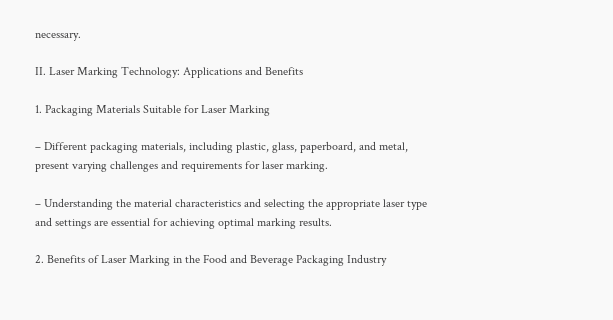necessary.

II. Laser Marking Technology: Applications and Benefits

1. Packaging Materials Suitable for Laser Marking

– Different packaging materials, including plastic, glass, paperboard, and metal, present varying challenges and requirements for laser marking.

– Understanding the material characteristics and selecting the appropriate laser type and settings are essential for achieving optimal marking results.

2. Benefits of Laser Marking in the Food and Beverage Packaging Industry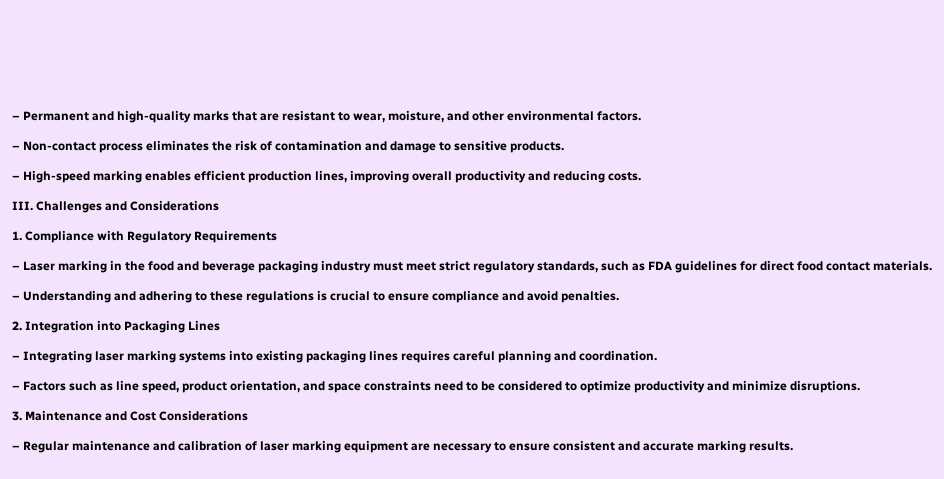– Permanent and high-quality marks that are resistant to wear, moisture, and other environmental factors.

– Non-contact process eliminates the risk of contamination and damage to sensitive products.

– High-speed marking enables efficient production lines, improving overall productivity and reducing costs.

III. Challenges and Considerations

1. Compliance with Regulatory Requirements

– Laser marking in the food and beverage packaging industry must meet strict regulatory standards, such as FDA guidelines for direct food contact materials.

– Understanding and adhering to these regulations is crucial to ensure compliance and avoid penalties.

2. Integration into Packaging Lines

– Integrating laser marking systems into existing packaging lines requires careful planning and coordination.

– Factors such as line speed, product orientation, and space constraints need to be considered to optimize productivity and minimize disruptions.

3. Maintenance and Cost Considerations

– Regular maintenance and calibration of laser marking equipment are necessary to ensure consistent and accurate marking results.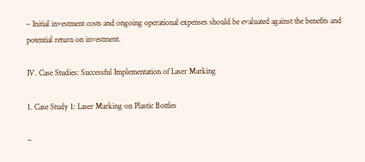– Initial investment costs and ongoing operational expenses should be evaluated against the benefits and potential return on investment.

IV. Case Studies: Successful Implementation of Laser Marking

1. Case Study 1: Laser Marking on Plastic Bottles

–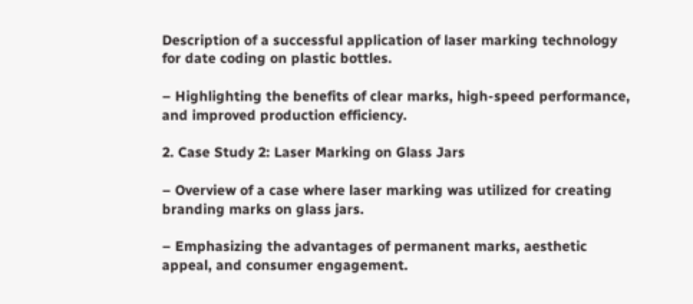Description of a successful application of laser marking technology for date coding on plastic bottles.

– Highlighting the benefits of clear marks, high-speed performance, and improved production efficiency.

2. Case Study 2: Laser Marking on Glass Jars

– Overview of a case where laser marking was utilized for creating branding marks on glass jars.

– Emphasizing the advantages of permanent marks, aesthetic appeal, and consumer engagement.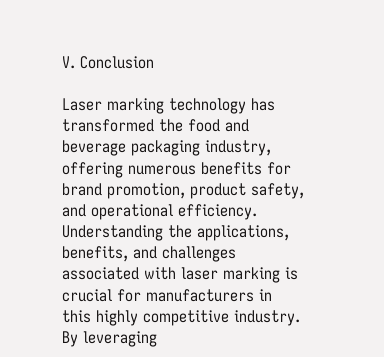V. Conclusion

Laser marking technology has transformed the food and beverage packaging industry, offering numerous benefits for brand promotion, product safety, and operational efficiency. Understanding the applications, benefits, and challenges associated with laser marking is crucial for manufacturers in this highly competitive industry. By leveraging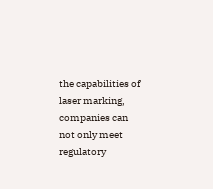the capabilities of laser marking, companies can not only meet regulatory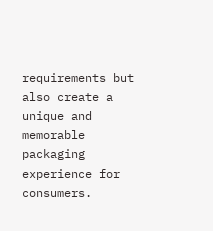requirements but also create a unique and memorable packaging experience for consumers.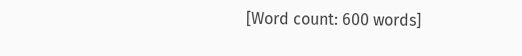[Word count: 600 words]